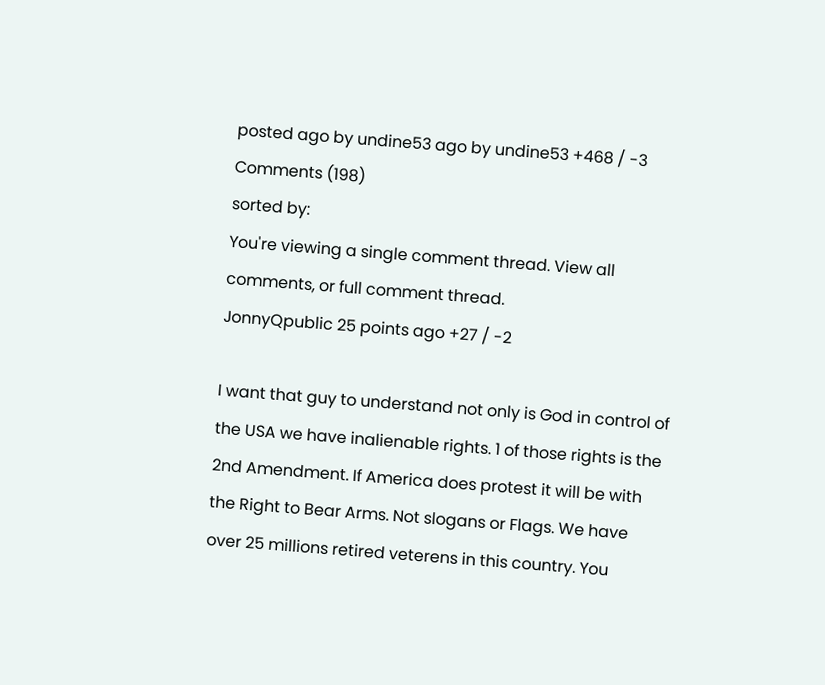posted ago by undine53 ago by undine53 +468 / -3
Comments (198)
sorted by:
You're viewing a single comment thread. View all comments, or full comment thread.
JonnyQpublic 25 points ago +27 / -2

I want that guy to understand not only is God in control of the USA we have inalienable rights. 1 of those rights is the 2nd Amendment. If America does protest it will be with the Right to Bear Arms. Not slogans or Flags. We have over 25 millions retired veterens in this country. You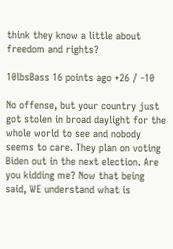think they know a little about freedom and rights?

10lbsBass 16 points ago +26 / -10

No offense, but your country just got stolen in broad daylight for the whole world to see and nobody seems to care. They plan on voting Biden out in the next election. Are you kidding me? Now that being said, WE understand what is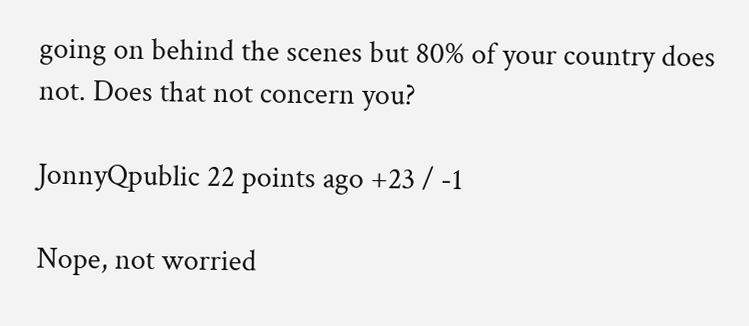going on behind the scenes but 80% of your country does not. Does that not concern you?

JonnyQpublic 22 points ago +23 / -1

Nope, not worried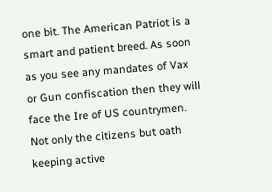one bit. The American Patriot is a smart and patient breed. As soon as you see any mandates of Vax or Gun confiscation then they will face the Ire of US countrymen. Not only the citizens but oath keeping active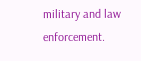military and law enforcement.